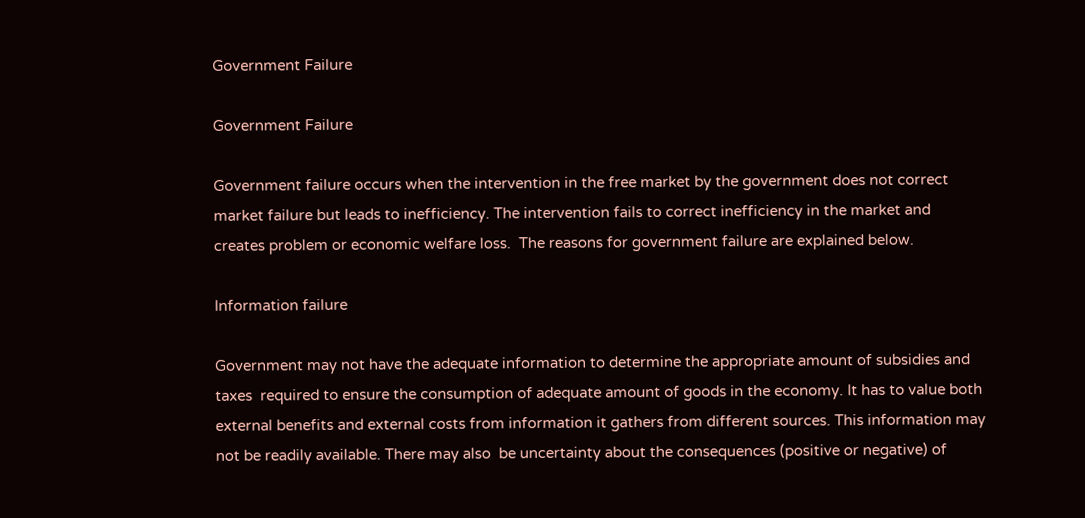Government Failure

Government Failure

Government failure occurs when the intervention in the free market by the government does not correct market failure but leads to inefficiency. The intervention fails to correct inefficiency in the market and creates problem or economic welfare loss.  The reasons for government failure are explained below.

Information failure

Government may not have the adequate information to determine the appropriate amount of subsidies and taxes  required to ensure the consumption of adequate amount of goods in the economy. It has to value both external benefits and external costs from information it gathers from different sources. This information may not be readily available. There may also  be uncertainty about the consequences (positive or negative) of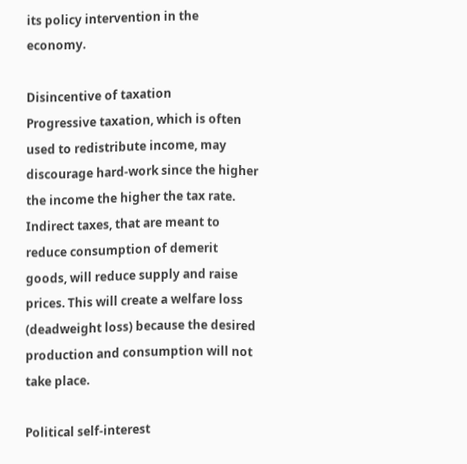its policy intervention in the economy.

Disincentive of taxation
Progressive taxation, which is often used to redistribute income, may discourage hard-work since the higher the income the higher the tax rate. Indirect taxes, that are meant to reduce consumption of demerit goods, will reduce supply and raise prices. This will create a welfare loss (deadweight loss) because the desired production and consumption will not take place.

Political self-interest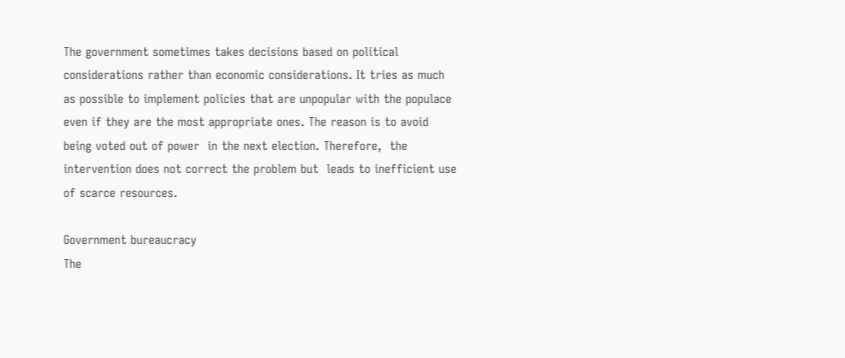The government sometimes takes decisions based on political considerations rather than economic considerations. It tries as much as possible to implement policies that are unpopular with the populace even if they are the most appropriate ones. The reason is to avoid being voted out of power  in the next election. Therefore,  the intervention does not correct the problem but  leads to inefficient use of scarce resources.

Government bureaucracy
The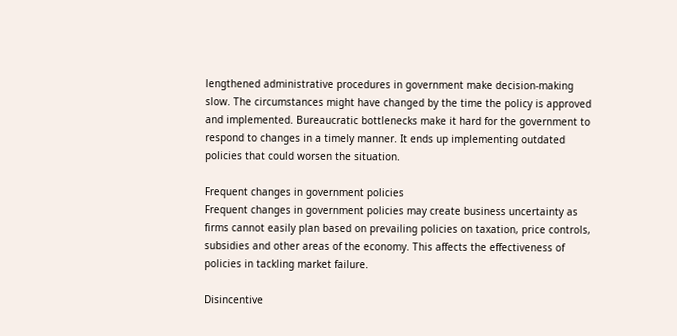lengthened administrative procedures in government make decision-making slow. The circumstances might have changed by the time the policy is approved and implemented. Bureaucratic bottlenecks make it hard for the government to respond to changes in a timely manner. It ends up implementing outdated policies that could worsen the situation.

Frequent changes in government policies
Frequent changes in government policies may create business uncertainty as firms cannot easily plan based on prevailing policies on taxation, price controls, subsidies and other areas of the economy. This affects the effectiveness of policies in tackling market failure.

Disincentive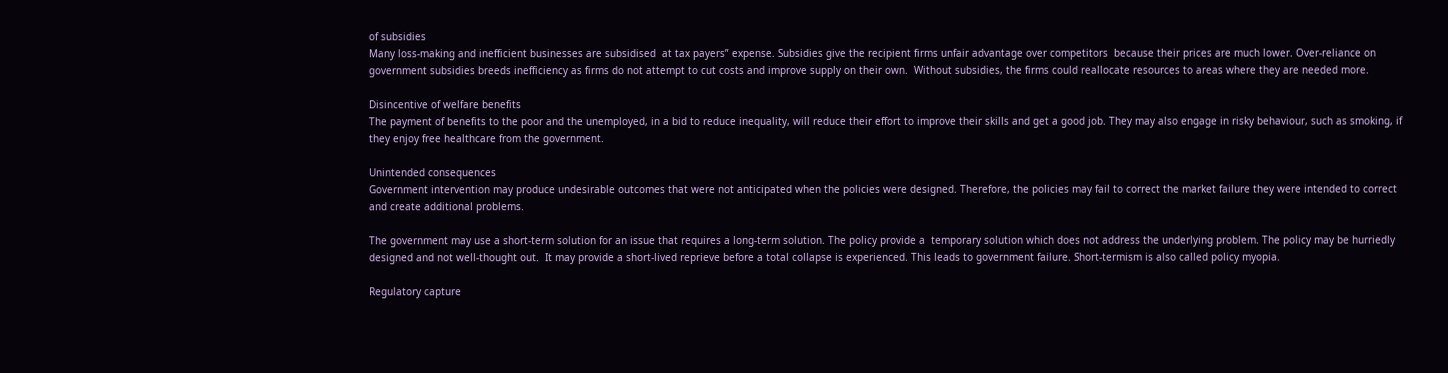of subsidies
Many loss-making and inefficient businesses are subsidised  at tax payers” expense. Subsidies give the recipient firms unfair advantage over competitors  because their prices are much lower. Over-reliance on government subsidies breeds inefficiency as firms do not attempt to cut costs and improve supply on their own.  Without subsidies, the firms could reallocate resources to areas where they are needed more.

Disincentive of welfare benefits
The payment of benefits to the poor and the unemployed, in a bid to reduce inequality, will reduce their effort to improve their skills and get a good job. They may also engage in risky behaviour, such as smoking, if they enjoy free healthcare from the government.

Unintended consequences
Government intervention may produce undesirable outcomes that were not anticipated when the policies were designed. Therefore, the policies may fail to correct the market failure they were intended to correct and create additional problems.

The government may use a short-term solution for an issue that requires a long-term solution. The policy provide a  temporary solution which does not address the underlying problem. The policy may be hurriedly designed and not well-thought out.  It may provide a short-lived reprieve before a total collapse is experienced. This leads to government failure. Short-termism is also called policy myopia.

Regulatory capture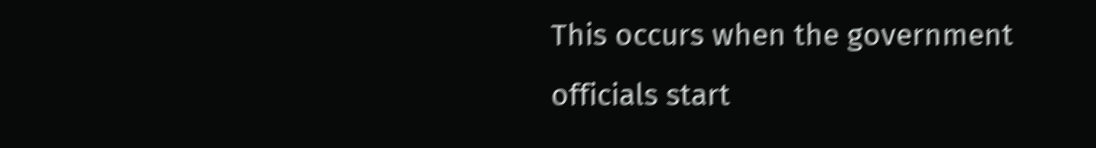This occurs when the government officials start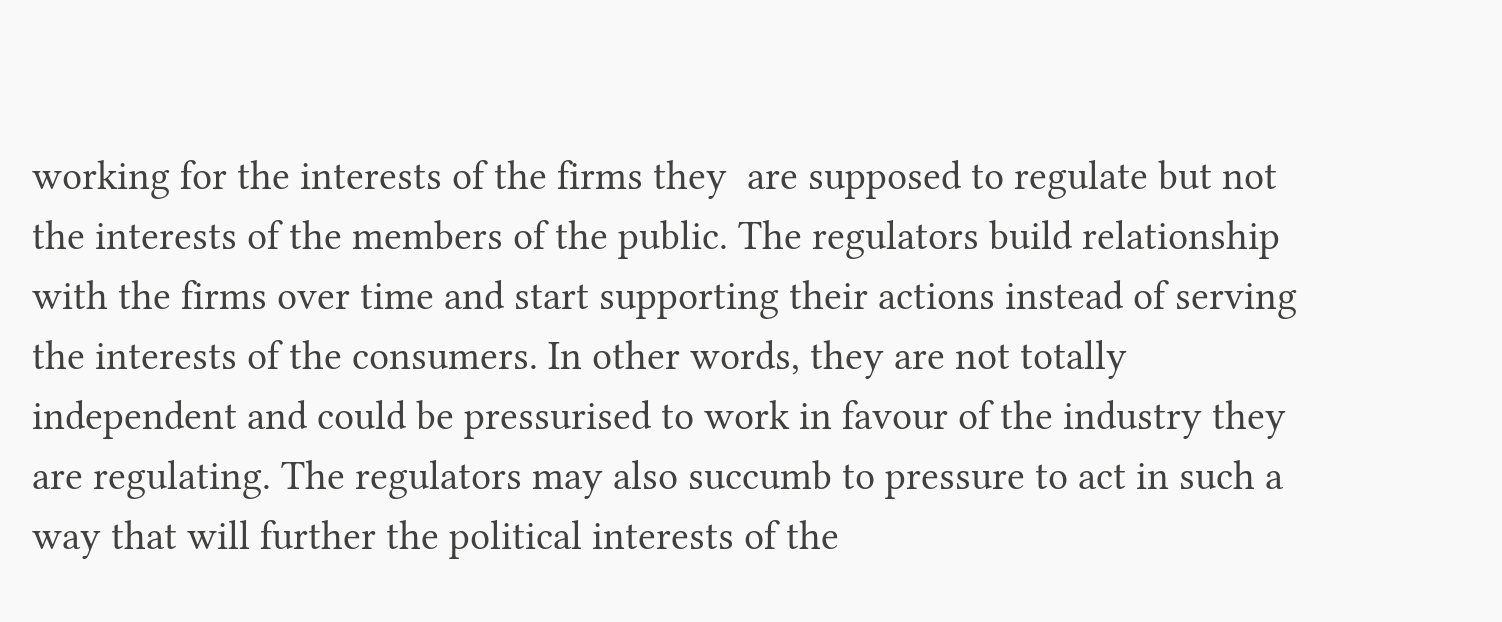working for the interests of the firms they  are supposed to regulate but not the interests of the members of the public. The regulators build relationship with the firms over time and start supporting their actions instead of serving the interests of the consumers. In other words, they are not totally independent and could be pressurised to work in favour of the industry they are regulating. The regulators may also succumb to pressure to act in such a way that will further the political interests of the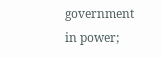government in power;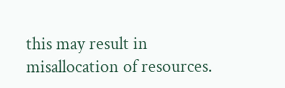this may result in misallocation of resources.